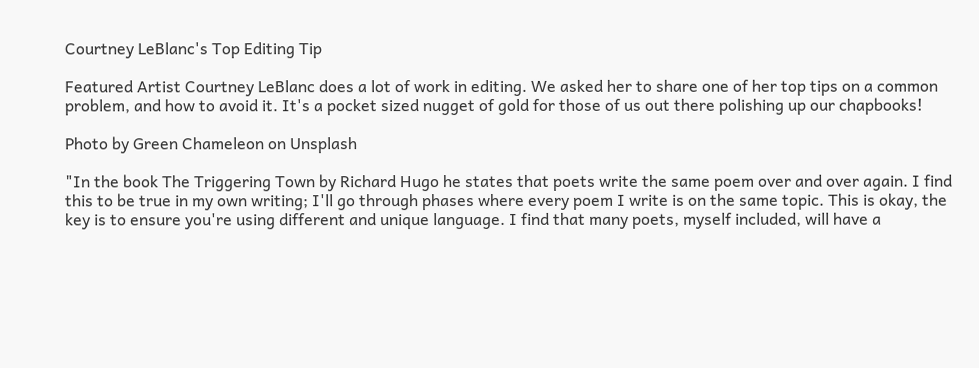Courtney LeBlanc's Top Editing Tip

Featured Artist Courtney LeBlanc does a lot of work in editing. We asked her to share one of her top tips on a common problem, and how to avoid it. It's a pocket sized nugget of gold for those of us out there polishing up our chapbooks!

Photo by Green Chameleon on Unsplash

"In the book The Triggering Town by Richard Hugo he states that poets write the same poem over and over again. I find this to be true in my own writing; I'll go through phases where every poem I write is on the same topic. This is okay, the key is to ensure you're using different and unique language. I find that many poets, myself included, will have a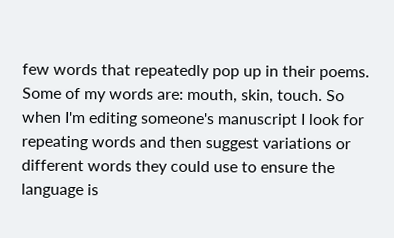few words that repeatedly pop up in their poems. Some of my words are: mouth, skin, touch. So when I'm editing someone's manuscript I look for repeating words and then suggest variations or different words they could use to ensure the language is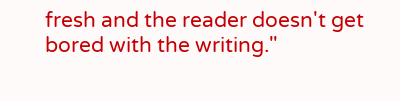fresh and the reader doesn't get bored with the writing."